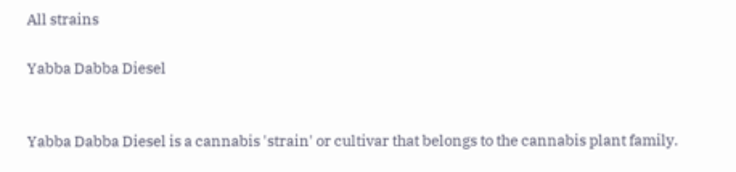All strains

Yabba Dabba Diesel


Yabba Dabba Diesel is a cannabis 'strain' or cultivar that belongs to the cannabis plant family.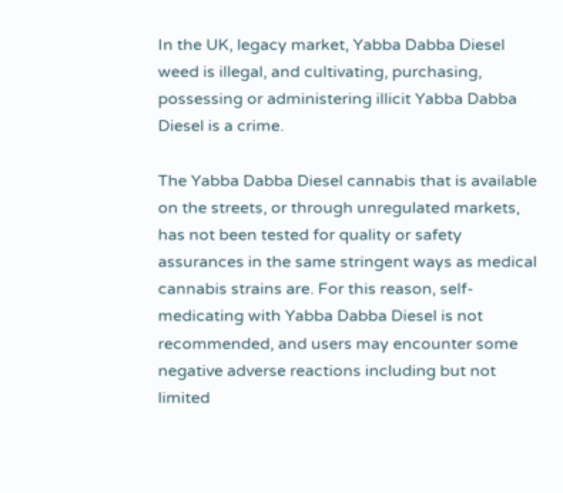In the UK, legacy market, Yabba Dabba Diesel weed is illegal, and cultivating, purchasing, possessing or administering illicit Yabba Dabba Diesel is a crime.

The Yabba Dabba Diesel cannabis that is available on the streets, or through unregulated markets, has not been tested for quality or safety assurances in the same stringent ways as medical cannabis strains are. For this reason, self-medicating with Yabba Dabba Diesel is not recommended, and users may encounter some negative adverse reactions including but not limited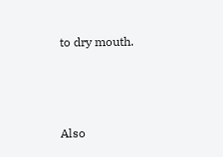to dry mouth.



Also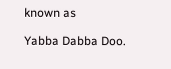known as

Yabba Dabba Doo.